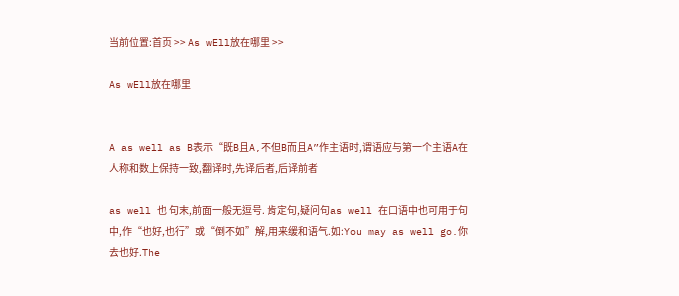当前位置:首页 >> As wEll放在哪里 >>

As wEll放在哪里


A as well as B表示“既B且A,不但B而且A”作主语时,谓语应与第一个主语A在人称和数上保持一致,翻译时,先译后者,后译前者

as well 也 句末,前面一般无逗号. 肯定句,疑问句as well 在口语中也可用于句中,作“也好,也行”或“倒不如”解,用来缓和语气.如:You may as well go.你去也好.The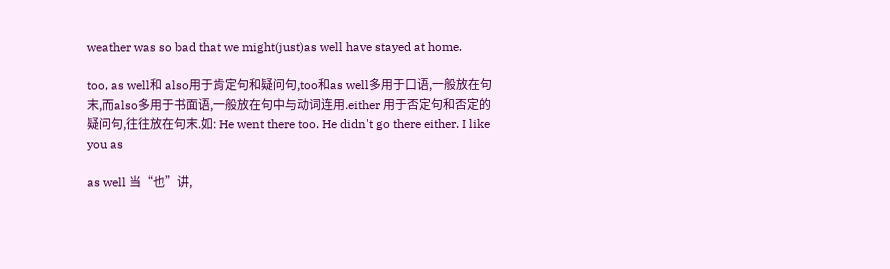weather was so bad that we might(just)as well have stayed at home.

too, as well和 also用于肯定句和疑问句,too和as well多用于口语,一般放在句末,而also多用于书面语,一般放在句中与动词连用.either 用于否定句和否定的疑问句,往往放在句末.如: He went there too. He didn't go there either. I like you as

as well 当“也”讲,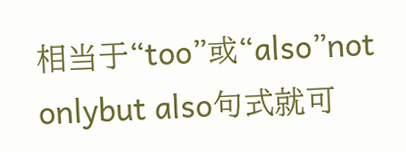相当于“too”或“also”not onlybut also句式就可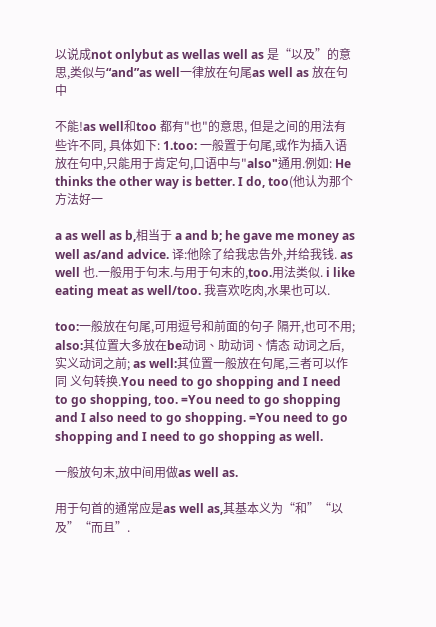以说成not onlybut as wellas well as 是“以及”的意思,类似与“and”as well一律放在句尾as well as 放在句中

不能!as well和too 都有"也"的意思, 但是之间的用法有些许不同, 具体如下: 1.too: 一般置于句尾,或作为插入语放在句中,只能用于肯定句,口语中与"also"通用.例如: He thinks the other way is better. I do, too(他认为那个方法好一

a as well as b,相当于 a and b; he gave me money as well as/and advice. 译:他除了给我忠告外,并给我钱. as well 也.一般用于句末.与用于句末的,too.用法类似. i like eating meat as well/too. 我喜欢吃肉,水果也可以.

too:一般放在句尾,可用逗号和前面的句子 隔开,也可不用; also:其位置大多放在be动词、助动词、情态 动词之后,实义动词之前; as well:其位置一般放在句尾,三者可以作同 义句转换.You need to go shopping and I need to go shopping, too. =You need to go shopping and I also need to go shopping. =You need to go shopping and I need to go shopping as well.

一般放句末,放中间用做as well as.

用于句首的通常应是as well as,其基本义为“和”“以及”“而且”.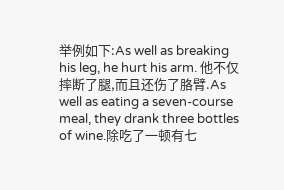举例如下:As well as breaking his leg, he hurt his arm. 他不仅摔断了腿,而且还伤了胳臂.As well as eating a seven-course meal, they drank three bottles of wine.除吃了一顿有七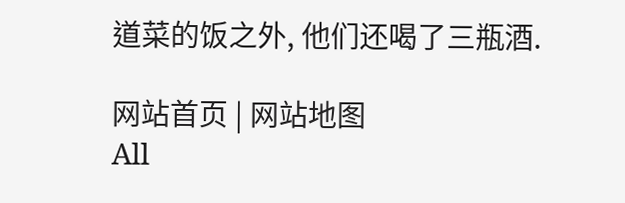道菜的饭之外, 他们还喝了三瓶酒.

网站首页 | 网站地图
All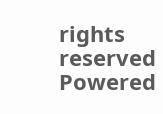rights reserved Powered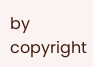by
copyright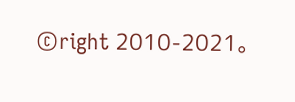©right 2010-2021。